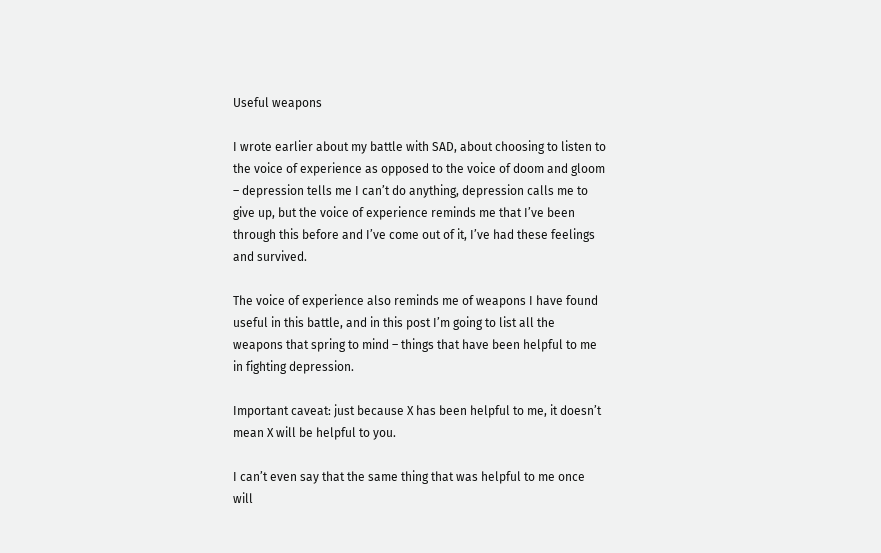Useful weapons

I wrote earlier about my battle with SAD, about choosing to listen to the voice of experience as opposed to the voice of doom and gloom – depression tells me I can’t do anything, depression calls me to give up, but the voice of experience reminds me that I’ve been through this before and I’ve come out of it, I’ve had these feelings and survived.

The voice of experience also reminds me of weapons I have found useful in this battle, and in this post I’m going to list all the weapons that spring to mind – things that have been helpful to me in fighting depression.

Important caveat: just because X has been helpful to me, it doesn’t mean X will be helpful to you.

I can’t even say that the same thing that was helpful to me once will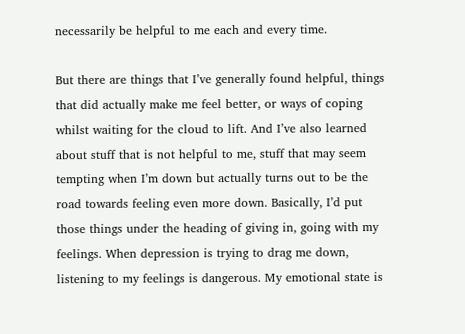necessarily be helpful to me each and every time.

But there are things that I’ve generally found helpful, things that did actually make me feel better, or ways of coping whilst waiting for the cloud to lift. And I’ve also learned about stuff that is not helpful to me, stuff that may seem tempting when I’m down but actually turns out to be the road towards feeling even more down. Basically, I’d put those things under the heading of giving in, going with my feelings. When depression is trying to drag me down, listening to my feelings is dangerous. My emotional state is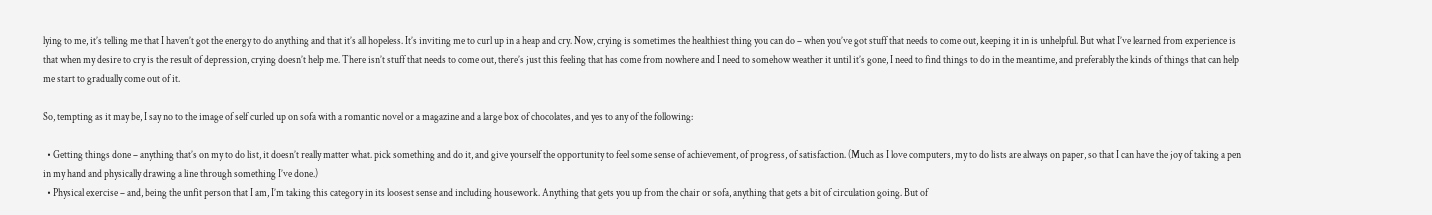lying to me, it’s telling me that I haven’t got the energy to do anything and that it’s all hopeless. It’s inviting me to curl up in a heap and cry. Now, crying is sometimes the healthiest thing you can do – when you’ve got stuff that needs to come out, keeping it in is unhelpful. But what I’ve learned from experience is that when my desire to cry is the result of depression, crying doesn’t help me. There isn’t stuff that needs to come out, there’s just this feeling that has come from nowhere and I need to somehow weather it until it’s gone, I need to find things to do in the meantime, and preferably the kinds of things that can help me start to gradually come out of it.

So, tempting as it may be, I say no to the image of self curled up on sofa with a romantic novel or a magazine and a large box of chocolates, and yes to any of the following:

  • Getting things done – anything that’s on my to do list, it doesn’t really matter what. pick something and do it, and give yourself the opportunity to feel some sense of achievement, of progress, of satisfaction. (Much as I love computers, my to do lists are always on paper, so that I can have the joy of taking a pen in my hand and physically drawing a line through something I’ve done.)
  • Physical exercise – and, being the unfit person that I am, I’m taking this category in its loosest sense and including housework. Anything that gets you up from the chair or sofa, anything that gets a bit of circulation going. But of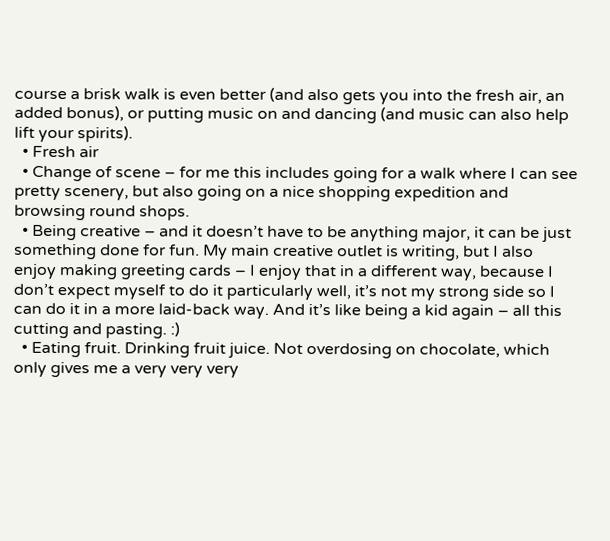course a brisk walk is even better (and also gets you into the fresh air, an added bonus), or putting music on and dancing (and music can also help lift your spirits).
  • Fresh air
  • Change of scene – for me this includes going for a walk where I can see pretty scenery, but also going on a nice shopping expedition and browsing round shops.
  • Being creative – and it doesn’t have to be anything major, it can be just something done for fun. My main creative outlet is writing, but I also enjoy making greeting cards – I enjoy that in a different way, because I don’t expect myself to do it particularly well, it’s not my strong side so I can do it in a more laid-back way. And it’s like being a kid again – all this cutting and pasting. :)
  • Eating fruit. Drinking fruit juice. Not overdosing on chocolate, which only gives me a very very very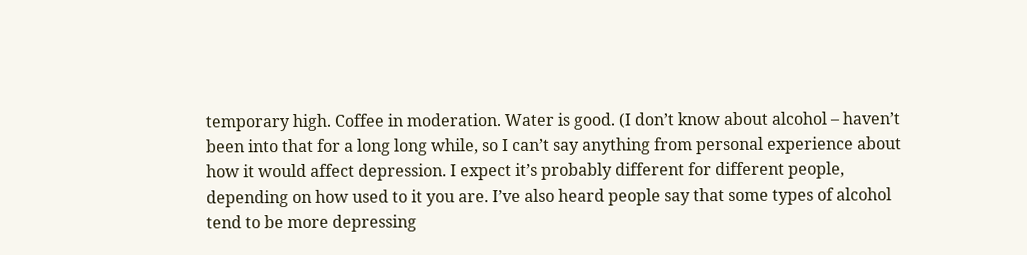temporary high. Coffee in moderation. Water is good. (I don’t know about alcohol – haven’t been into that for a long long while, so I can’t say anything from personal experience about how it would affect depression. I expect it’s probably different for different people, depending on how used to it you are. I’ve also heard people say that some types of alcohol tend to be more depressing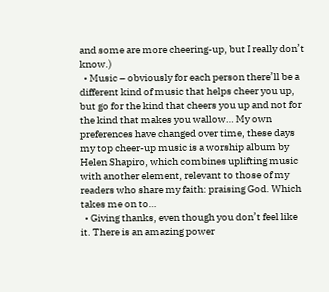and some are more cheering-up, but I really don’t know.)
  • Music – obviously for each person there’ll be a different kind of music that helps cheer you up, but go for the kind that cheers you up and not for the kind that makes you wallow… My own preferences have changed over time, these days my top cheer-up music is a worship album by Helen Shapiro, which combines uplifting music with another element, relevant to those of my readers who share my faith: praising God. Which takes me on to…
  • Giving thanks, even though you don’t feel like it. There is an amazing power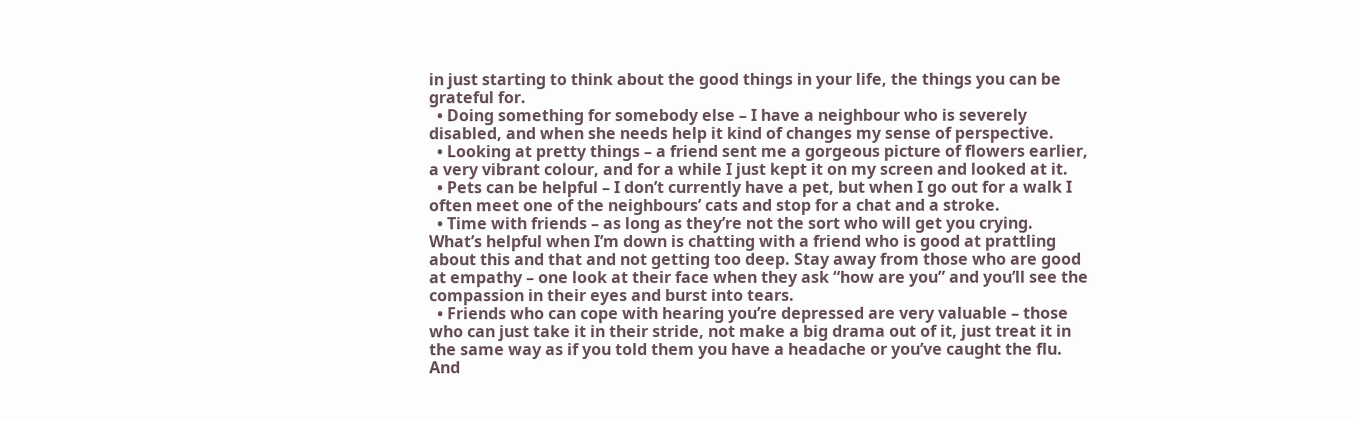in just starting to think about the good things in your life, the things you can be grateful for.
  • Doing something for somebody else – I have a neighbour who is severely disabled, and when she needs help it kind of changes my sense of perspective.
  • Looking at pretty things – a friend sent me a gorgeous picture of flowers earlier, a very vibrant colour, and for a while I just kept it on my screen and looked at it.
  • Pets can be helpful – I don’t currently have a pet, but when I go out for a walk I often meet one of the neighbours’ cats and stop for a chat and a stroke.
  • Time with friends – as long as they’re not the sort who will get you crying. What’s helpful when I’m down is chatting with a friend who is good at prattling about this and that and not getting too deep. Stay away from those who are good at empathy – one look at their face when they ask “how are you” and you’ll see the compassion in their eyes and burst into tears.
  • Friends who can cope with hearing you’re depressed are very valuable – those who can just take it in their stride, not make a big drama out of it, just treat it in the same way as if you told them you have a headache or you’ve caught the flu. And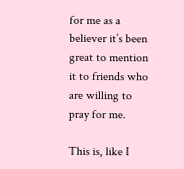for me as a believer it’s been great to mention it to friends who are willing to pray for me.

This is, like I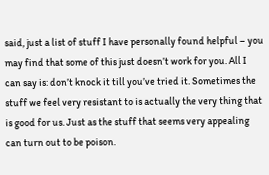said, just a list of stuff I have personally found helpful – you may find that some of this just doesn’t work for you. All I can say is: don’t knock it till you’ve tried it. Sometimes the stuff we feel very resistant to is actually the very thing that is good for us. Just as the stuff that seems very appealing can turn out to be poison.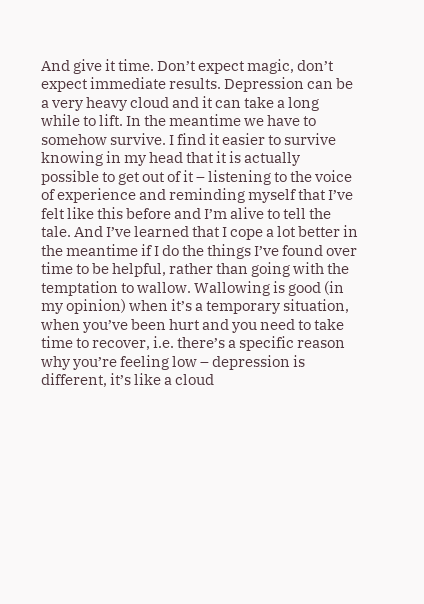And give it time. Don’t expect magic, don’t expect immediate results. Depression can be a very heavy cloud and it can take a long while to lift. In the meantime we have to somehow survive. I find it easier to survive knowing in my head that it is actually possible to get out of it – listening to the voice of experience and reminding myself that I’ve felt like this before and I’m alive to tell the tale. And I’ve learned that I cope a lot better in the meantime if I do the things I’ve found over time to be helpful, rather than going with the temptation to wallow. Wallowing is good (in my opinion) when it’s a temporary situation, when you’ve been hurt and you need to take time to recover, i.e. there’s a specific reason why you’re feeling low – depression is different, it’s like a cloud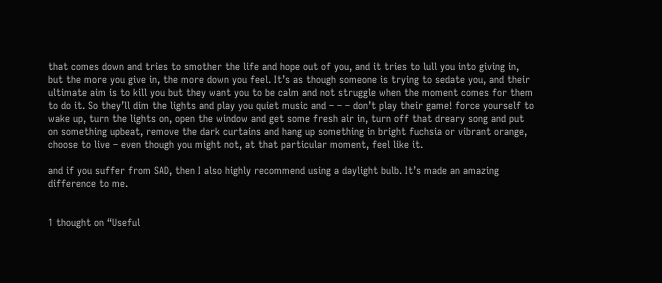that comes down and tries to smother the life and hope out of you, and it tries to lull you into giving in, but the more you give in, the more down you feel. It’s as though someone is trying to sedate you, and their ultimate aim is to kill you but they want you to be calm and not struggle when the moment comes for them to do it. So they’ll dim the lights and play you quiet music and – – – don’t play their game! force yourself to wake up, turn the lights on, open the window and get some fresh air in, turn off that dreary song and put on something upbeat, remove the dark curtains and hang up something in bright fuchsia or vibrant orange, choose to live – even though you might not, at that particular moment, feel like it.

and if you suffer from SAD, then I also highly recommend using a daylight bulb. It’s made an amazing difference to me.


1 thought on “Useful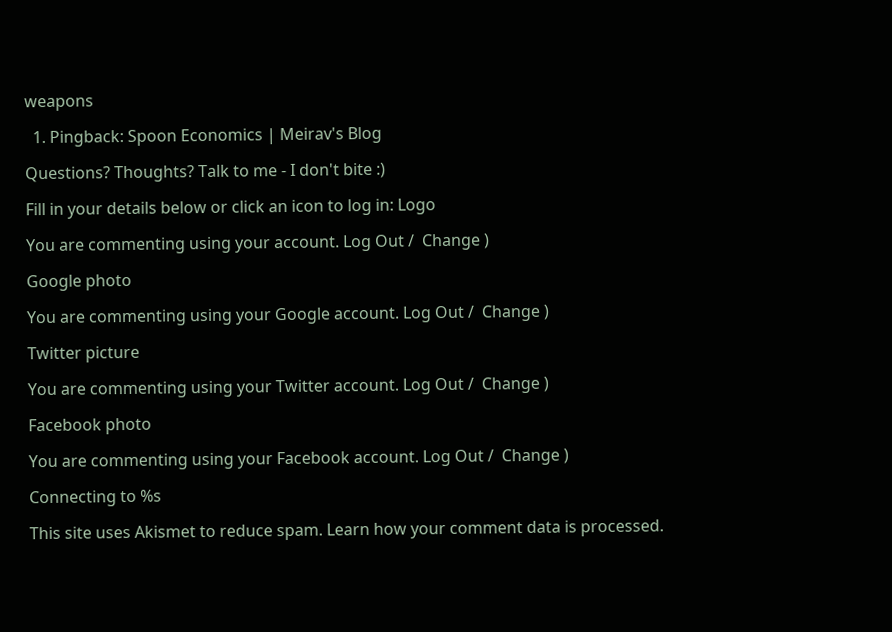weapons

  1. Pingback: Spoon Economics | Meirav's Blog

Questions? Thoughts? Talk to me - I don't bite :)

Fill in your details below or click an icon to log in: Logo

You are commenting using your account. Log Out /  Change )

Google photo

You are commenting using your Google account. Log Out /  Change )

Twitter picture

You are commenting using your Twitter account. Log Out /  Change )

Facebook photo

You are commenting using your Facebook account. Log Out /  Change )

Connecting to %s

This site uses Akismet to reduce spam. Learn how your comment data is processed.